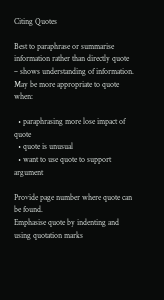Citing Quotes

Best to paraphrase or summarise information rather than directly quote – shows understanding of information.
May be more appropriate to quote when:

  • paraphrasing more lose impact of quote
  • quote is unusual
  • want to use quote to support argument

Provide page number where quote can be found.
Emphasise quote by indenting and using quotation marks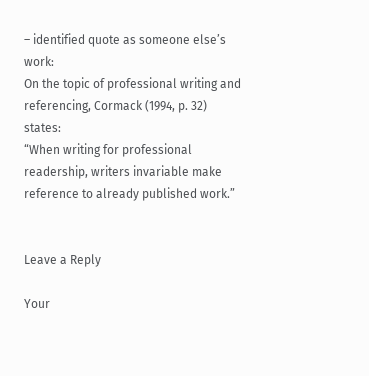– identified quote as someone else’s work:
On the topic of professional writing and referencing, Cormack (1994, p. 32) states:
“When writing for professional readership, writers invariable make reference to already published work.”


Leave a Reply

Your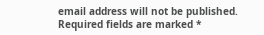email address will not be published. Required fields are marked *